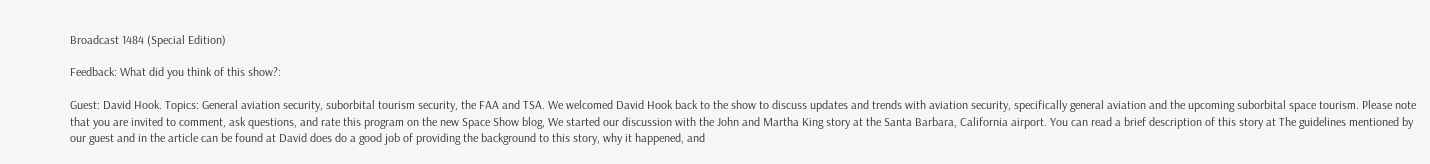Broadcast 1484 (Special Edition)

Feedback: What did you think of this show?:

Guest: David Hook. Topics: General aviation security, suborbital tourism security, the FAA and TSA. We welcomed David Hook back to the show to discuss updates and trends with aviation security, specifically general aviation and the upcoming suborbital space tourism. Please note that you are invited to comment, ask questions, and rate this program on the new Space Show blog, We started our discussion with the John and Martha King story at the Santa Barbara, California airport. You can read a brief description of this story at The guidelines mentioned by our guest and in the article can be found at David does do a good job of providing the background to this story, why it happened, and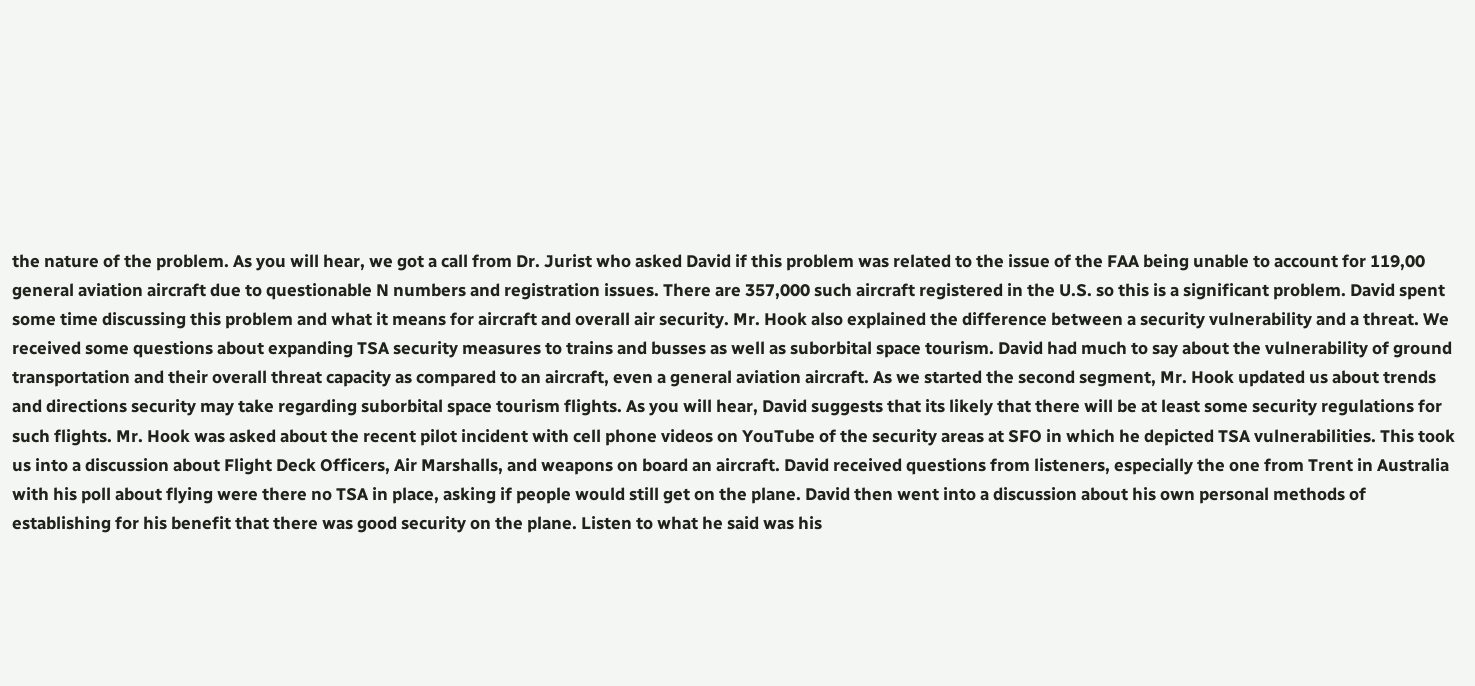the nature of the problem. As you will hear, we got a call from Dr. Jurist who asked David if this problem was related to the issue of the FAA being unable to account for 119,00 general aviation aircraft due to questionable N numbers and registration issues. There are 357,000 such aircraft registered in the U.S. so this is a significant problem. David spent some time discussing this problem and what it means for aircraft and overall air security. Mr. Hook also explained the difference between a security vulnerability and a threat. We received some questions about expanding TSA security measures to trains and busses as well as suborbital space tourism. David had much to say about the vulnerability of ground transportation and their overall threat capacity as compared to an aircraft, even a general aviation aircraft. As we started the second segment, Mr. Hook updated us about trends and directions security may take regarding suborbital space tourism flights. As you will hear, David suggests that its likely that there will be at least some security regulations for such flights. Mr. Hook was asked about the recent pilot incident with cell phone videos on YouTube of the security areas at SFO in which he depicted TSA vulnerabilities. This took us into a discussion about Flight Deck Officers, Air Marshalls, and weapons on board an aircraft. David received questions from listeners, especially the one from Trent in Australia with his poll about flying were there no TSA in place, asking if people would still get on the plane. David then went into a discussion about his own personal methods of establishing for his benefit that there was good security on the plane. Listen to what he said was his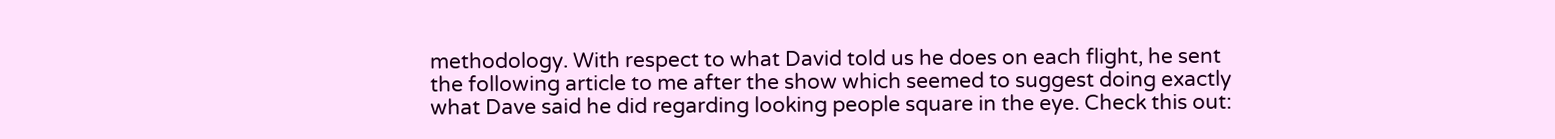methodology. With respect to what David told us he does on each flight, he sent the following article to me after the show which seemed to suggest doing exactly what Dave said he did regarding looking people square in the eye. Check this out: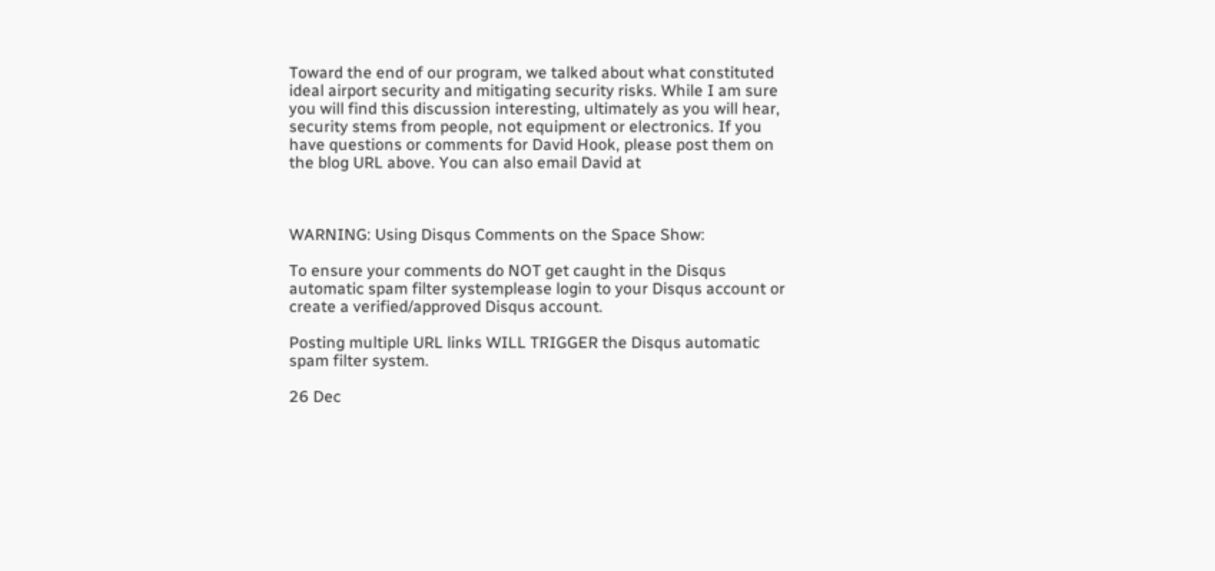Toward the end of our program, we talked about what constituted ideal airport security and mitigating security risks. While I am sure you will find this discussion interesting, ultimately as you will hear, security stems from people, not equipment or electronics. If you have questions or comments for David Hook, please post them on the blog URL above. You can also email David at



WARNING: Using Disqus Comments on the Space Show:

To ensure your comments do NOT get caught in the Disqus automatic spam filter systemplease login to your Disqus account or create a verified/approved Disqus account.

Posting multiple URL links WILL TRIGGER the Disqus automatic spam filter system.

26 Dec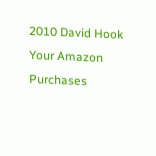2010 David Hook
Your Amazon Purchases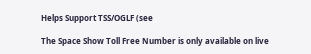Helps Support TSS/OGLF (see

The Space Show Toll Free Number is only available on live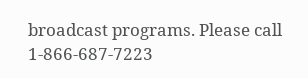broadcast programs. Please call 1-866-687-7223